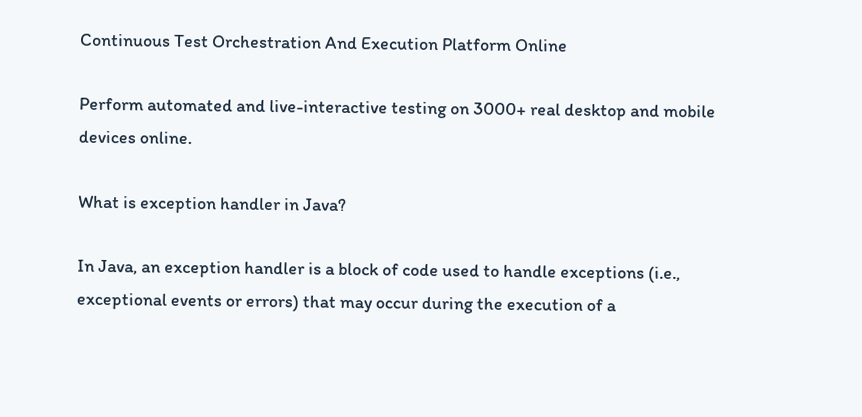Continuous Test Orchestration And Execution Platform Online

Perform automated and live-interactive testing on 3000+ real desktop and mobile devices online.

What is exception handler in Java?

In Java, an exception handler is a block of code used to handle exceptions (i.e., exceptional events or errors) that may occur during the execution of a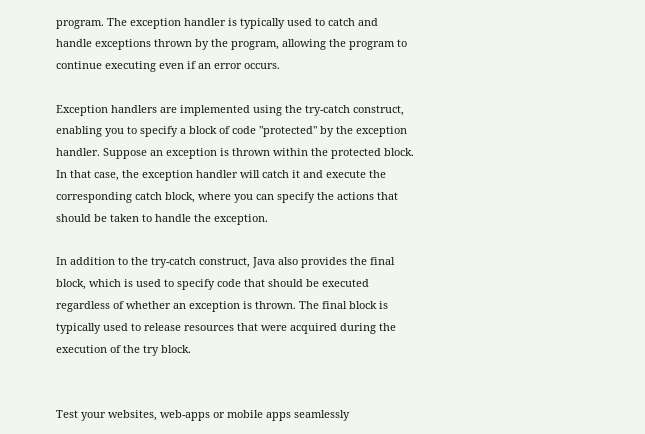program. The exception handler is typically used to catch and handle exceptions thrown by the program, allowing the program to continue executing even if an error occurs.

Exception handlers are implemented using the try-catch construct, enabling you to specify a block of code "protected" by the exception handler. Suppose an exception is thrown within the protected block. In that case, the exception handler will catch it and execute the corresponding catch block, where you can specify the actions that should be taken to handle the exception.

In addition to the try-catch construct, Java also provides the final block, which is used to specify code that should be executed regardless of whether an exception is thrown. The final block is typically used to release resources that were acquired during the execution of the try block.


Test your websites, web-apps or mobile apps seamlessly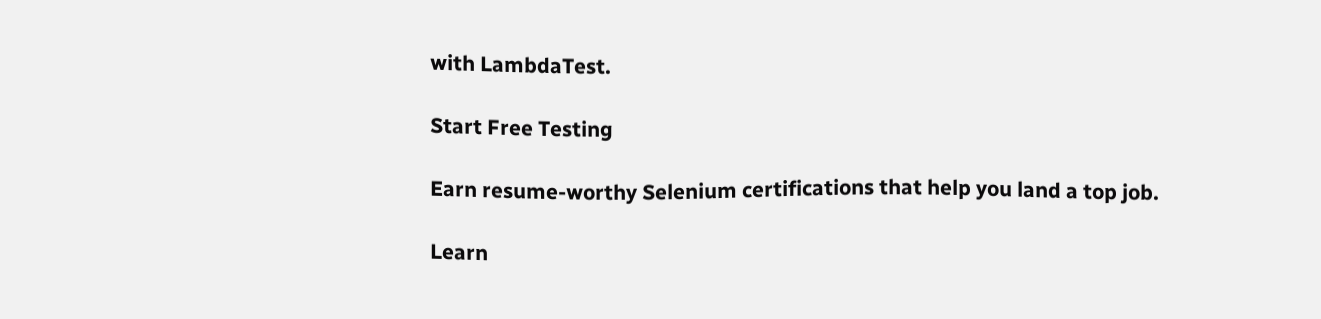with LambdaTest.

Start Free Testing

Earn resume-worthy Selenium certifications that help you land a top job.

Learn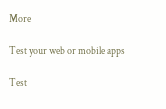More

Test your web or mobile apps

Test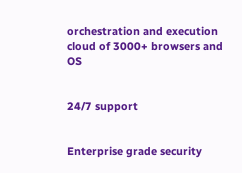orchestration and execution cloud of 3000+ browsers and OS


24/7 support


Enterprise grade security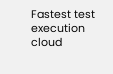Fastest test execution cloud